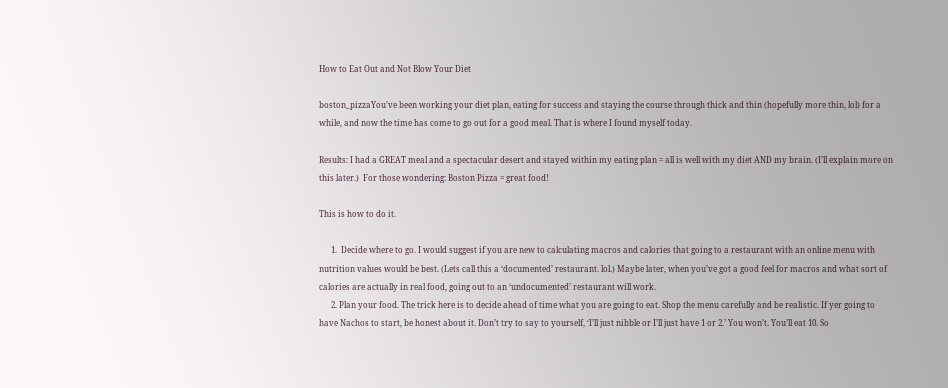How to Eat Out and Not Blow Your Diet

boston_pizzaYou’ve been working your diet plan, eating for success and staying the course through thick and thin (hopefully more thin, lol) for a while, and now the time has come to go out for a good meal. That is where I found myself today.

Results: I had a GREAT meal and a spectacular desert and stayed within my eating plan = all is well with my diet AND my brain. (I’ll explain more on this later.)  For those wondering: Boston Pizza = great food!

This is how to do it.

      1.  Decide where to go. I would suggest if you are new to calculating macros and calories that going to a restaurant with an online menu with nutrition values would be best. (Lets call this a ‘documented’ restaurant. lol.) Maybe later, when you’ve got a good feel for macros and what sort of calories are actually in real food, going out to an ‘undocumented’ restaurant will work.
      2. Plan your food. The trick here is to decide ahead of time what you are going to eat. Shop the menu carefully and be realistic. If yer going to have Nachos to start, be honest about it. Don’t try to say to yourself, ‘I’ll just nibble or I’ll just have 1 or 2.’ You won’t. You’ll eat 10. So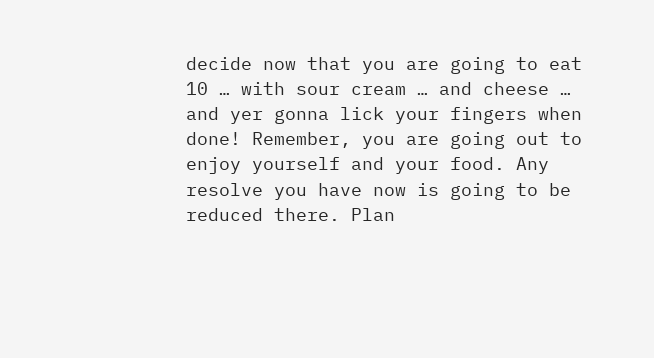decide now that you are going to eat 10 … with sour cream … and cheese … and yer gonna lick your fingers when done! Remember, you are going out to enjoy yourself and your food. Any resolve you have now is going to be reduced there. Plan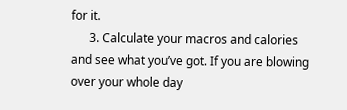for it.
      3. Calculate your macros and calories and see what you’ve got. If you are blowing over your whole day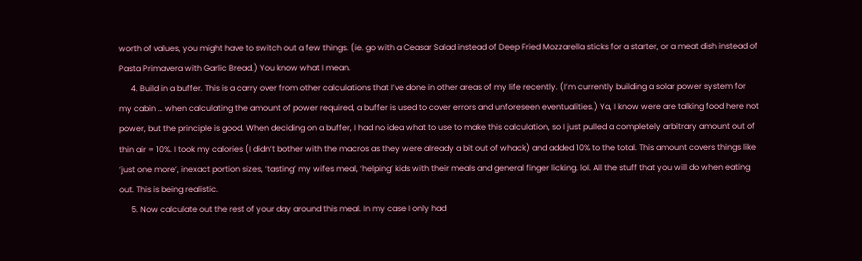worth of values, you might have to switch out a few things. (ie. go with a Ceasar Salad instead of Deep Fried Mozzarella sticks for a starter, or a meat dish instead of Pasta Primavera with Garlic Bread.) You know what I mean.
      4. Build in a buffer. This is a carry over from other calculations that I’ve done in other areas of my life recently. (I’m currently building a solar power system for my cabin … when calculating the amount of power required, a buffer is used to cover errors and unforeseen eventualities.) Ya, I know were are talking food here not power, but the principle is good. When deciding on a buffer, I had no idea what to use to make this calculation, so I just pulled a completely arbitrary amount out of thin air = 10%. I took my calories (I didn’t bother with the macros as they were already a bit out of whack) and added 10% to the total. This amount covers things like ‘just one more’, inexact portion sizes, ‘tasting’ my wifes meal, ‘helping’ kids with their meals and general finger licking. lol. All the stuff that you will do when eating out. This is being realistic.
      5. Now calculate out the rest of your day around this meal. In my case I only had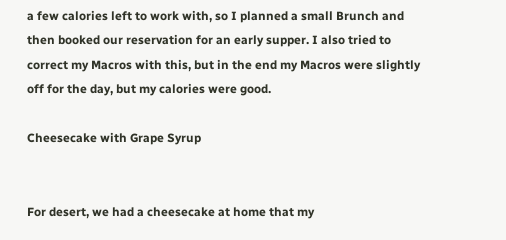a few calories left to work with, so I planned a small Brunch and then booked our reservation for an early supper. I also tried to correct my Macros with this, but in the end my Macros were slightly off for the day, but my calories were good.

Cheesecake with Grape Syrup


For desert, we had a cheesecake at home that my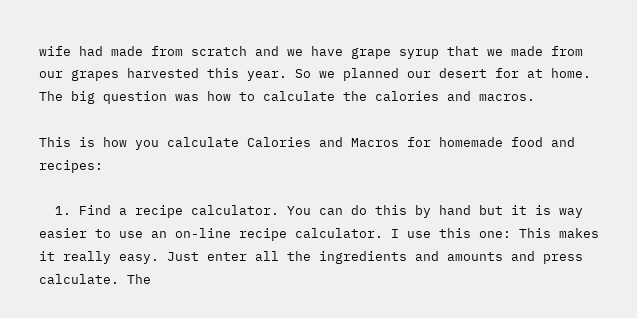wife had made from scratch and we have grape syrup that we made from our grapes harvested this year. So we planned our desert for at home. The big question was how to calculate the calories and macros.

This is how you calculate Calories and Macros for homemade food and recipes:

  1. Find a recipe calculator. You can do this by hand but it is way easier to use an on-line recipe calculator. I use this one: This makes it really easy. Just enter all the ingredients and amounts and press calculate. The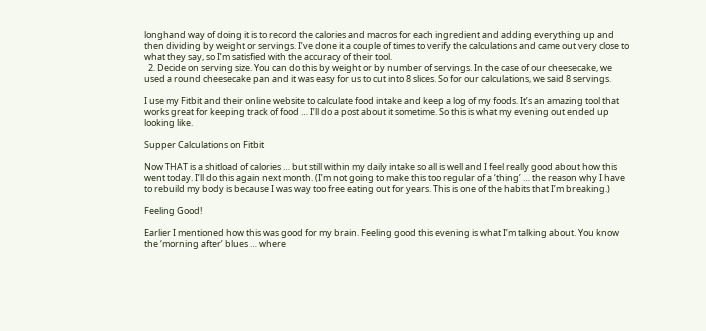longhand way of doing it is to record the calories and macros for each ingredient and adding everything up and then dividing by weight or servings. I’ve done it a couple of times to verify the calculations and came out very close to what they say, so I’m satisfied with the accuracy of their tool.
  2. Decide on serving size. You can do this by weight or by number of servings. In the case of our cheesecake, we used a round cheesecake pan and it was easy for us to cut into 8 slices. So for our calculations, we said 8 servings.

I use my Fitbit and their online website to calculate food intake and keep a log of my foods. It’s an amazing tool that works great for keeping track of food … I’ll do a post about it sometime. So this is what my evening out ended up looking like.

Supper Calculations on Fitbit

Now THAT is a shitload of calories … but still within my daily intake so all is well and I feel really good about how this went today. I’ll do this again next month. (I’m not going to make this too regular of a ‘thing’ … the reason why I have to rebuild my body is because I was way too free eating out for years. This is one of the habits that I’m breaking.)

Feeling Good!

Earlier I mentioned how this was good for my brain. Feeling good this evening is what I’m talking about. You know the ‘morning after’ blues … where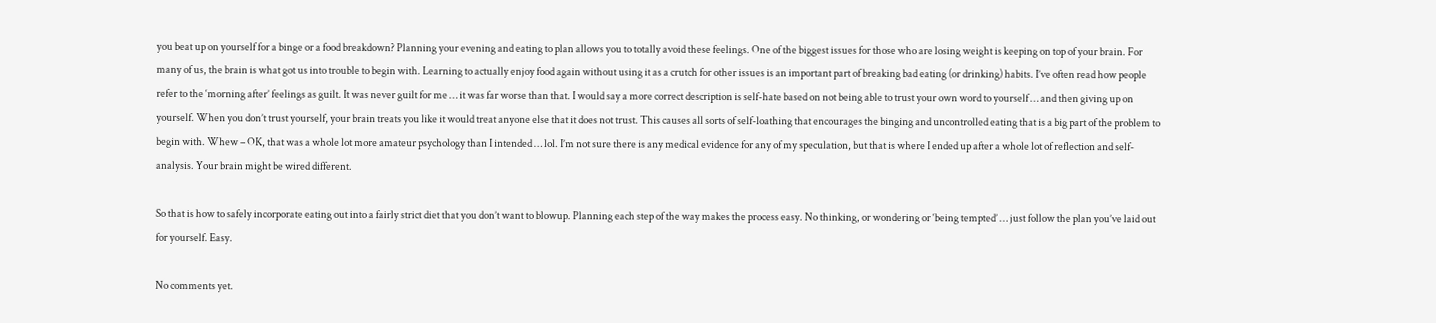you beat up on yourself for a binge or a food breakdown? Planning your evening and eating to plan allows you to totally avoid these feelings. One of the biggest issues for those who are losing weight is keeping on top of your brain. For many of us, the brain is what got us into trouble to begin with. Learning to actually enjoy food again without using it as a crutch for other issues is an important part of breaking bad eating (or drinking) habits. I’ve often read how people refer to the ‘morning after’ feelings as guilt. It was never guilt for me … it was far worse than that. I would say a more correct description is self-hate based on not being able to trust your own word to yourself … and then giving up on yourself. When you don’t trust yourself, your brain treats you like it would treat anyone else that it does not trust. This causes all sorts of self-loathing that encourages the binging and uncontrolled eating that is a big part of the problem to begin with. Whew – OK, that was a whole lot more amateur psychology than I intended … lol. I’m not sure there is any medical evidence for any of my speculation, but that is where I ended up after a whole lot of reflection and self-analysis. Your brain might be wired different.

So that is how to safely incorporate eating out into a fairly strict diet that you don’t want to blowup. Planning each step of the way makes the process easy. No thinking, or wondering or ‘being tempted’ … just follow the plan you’ve laid out for yourself. Easy.

No comments yet.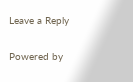Leave a Reply

Powered by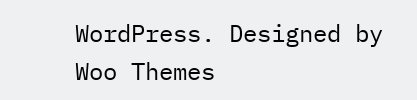WordPress. Designed by Woo Themes